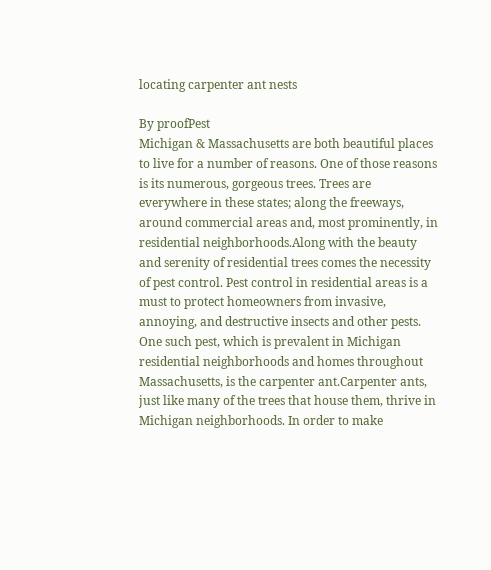locating carpenter ant nests

By proofPest
Michigan & Massachusetts are both beautiful places to live for a number of reasons. One of those reasons is its numerous, gorgeous trees. Trees are everywhere in these states; along the freeways, around commercial areas and, most prominently, in residential neighborhoods.Along with the beauty and serenity of residential trees comes the necessity of pest control. Pest control in residential areas is a must to protect homeowners from invasive, annoying, and destructive insects and other pests. One such pest, which is prevalent in Michigan residential neighborhoods and homes throughout Massachusetts, is the carpenter ant.Carpenter ants, just like many of the trees that house them, thrive in Michigan neighborhoods. In order to make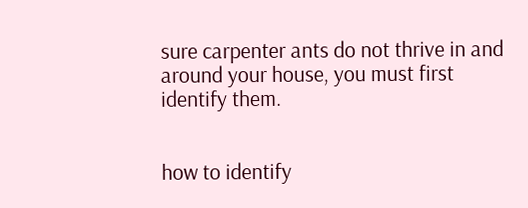sure carpenter ants do not thrive in and around your house, you must first identify them.


how to identify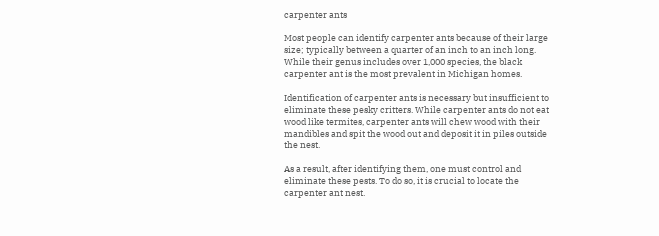carpenter ants

Most people can identify carpenter ants because of their large size; typically between a quarter of an inch to an inch long. While their genus includes over 1,000 species, the black carpenter ant is the most prevalent in Michigan homes.

Identification of carpenter ants is necessary but insufficient to eliminate these pesky critters. While carpenter ants do not eat wood like termites, carpenter ants will chew wood with their mandibles and spit the wood out and deposit it in piles outside the nest.

As a result, after identifying them, one must control and eliminate these pests. To do so, it is crucial to locate the carpenter ant nest.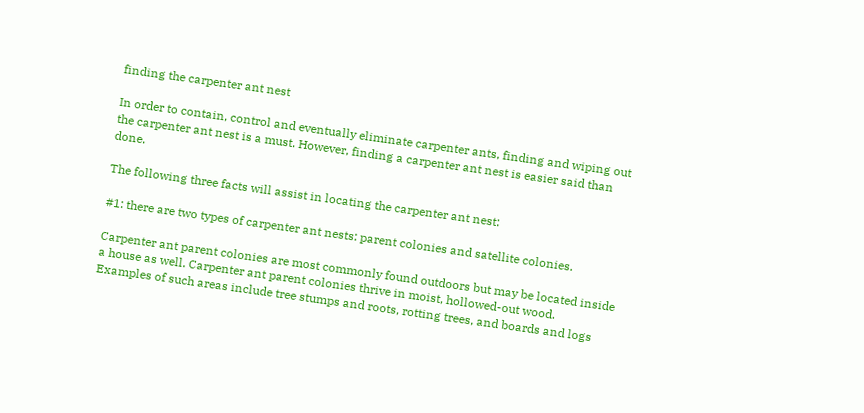finding the carpenter ant nest

In order to contain, control and eventually eliminate carpenter ants, finding and wiping out the carpenter ant nest is a must. However, finding a carpenter ant nest is easier said than done.

The following three facts will assist in locating the carpenter ant nest:

#1: there are two types of carpenter ant nests: parent colonies and satellite colonies.

Carpenter ant parent colonies are most commonly found outdoors but may be located inside a house as well. Carpenter ant parent colonies thrive in moist, hollowed-out wood. Examples of such areas include tree stumps and roots, rotting trees, and boards and logs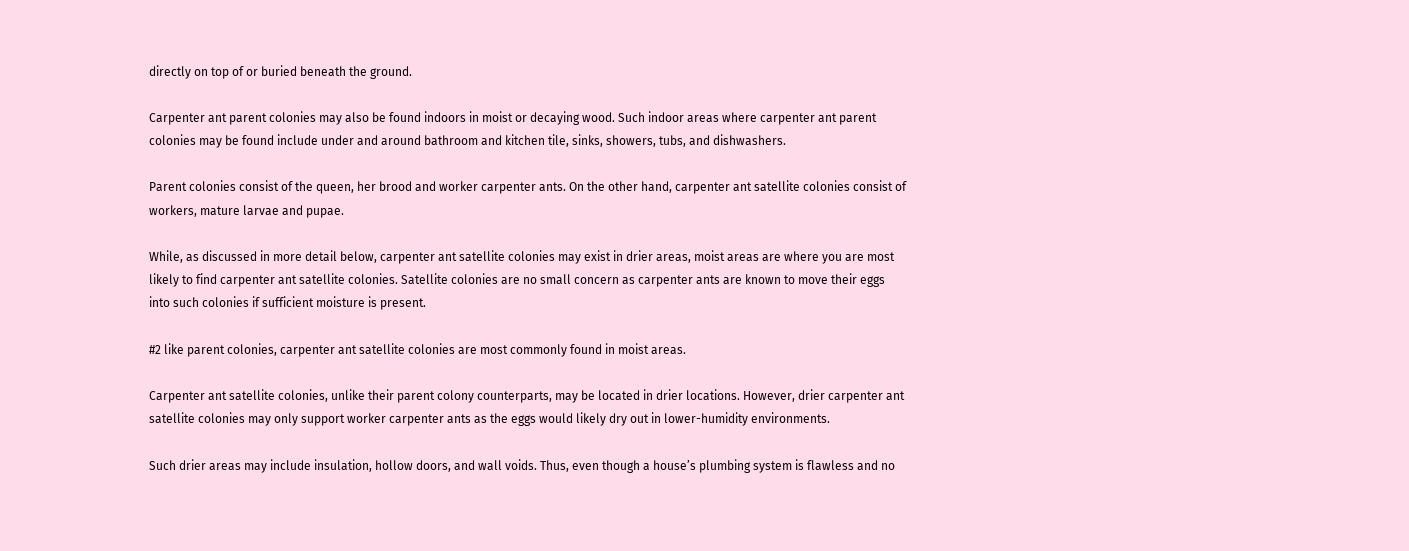directly on top of or buried beneath the ground.

Carpenter ant parent colonies may also be found indoors in moist or decaying wood. Such indoor areas where carpenter ant parent colonies may be found include under and around bathroom and kitchen tile, sinks, showers, tubs, and dishwashers.

Parent colonies consist of the queen, her brood and worker carpenter ants. On the other hand, carpenter ant satellite colonies consist of workers, mature larvae and pupae.

While, as discussed in more detail below, carpenter ant satellite colonies may exist in drier areas, moist areas are where you are most likely to find carpenter ant satellite colonies. Satellite colonies are no small concern as carpenter ants are known to move their eggs into such colonies if sufficient moisture is present.

#2 like parent colonies, carpenter ant satellite colonies are most commonly found in moist areas.

Carpenter ant satellite colonies, unlike their parent colony counterparts, may be located in drier locations. However, drier carpenter ant satellite colonies may only support worker carpenter ants as the eggs would likely dry out in lower-humidity environments.

Such drier areas may include insulation, hollow doors, and wall voids. Thus, even though a house’s plumbing system is flawless and no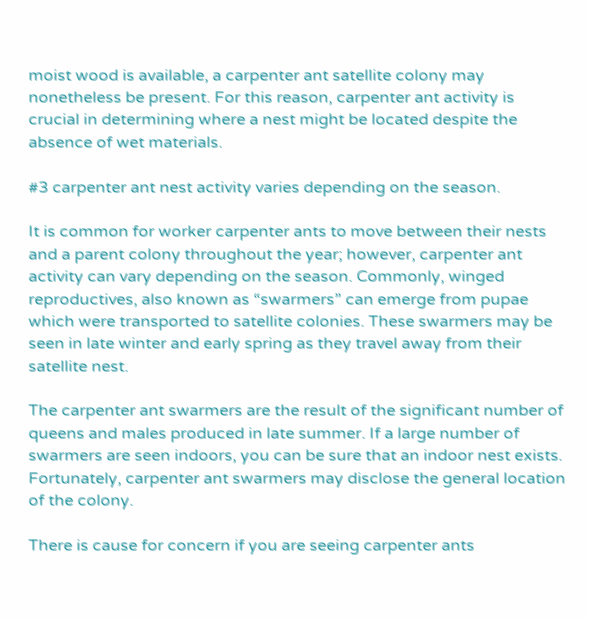moist wood is available, a carpenter ant satellite colony may nonetheless be present. For this reason, carpenter ant activity is crucial in determining where a nest might be located despite the absence of wet materials.

#3 carpenter ant nest activity varies depending on the season.

It is common for worker carpenter ants to move between their nests and a parent colony throughout the year; however, carpenter ant activity can vary depending on the season. Commonly, winged reproductives, also known as “swarmers” can emerge from pupae which were transported to satellite colonies. These swarmers may be seen in late winter and early spring as they travel away from their satellite nest.

The carpenter ant swarmers are the result of the significant number of queens and males produced in late summer. If a large number of swarmers are seen indoors, you can be sure that an indoor nest exists. Fortunately, carpenter ant swarmers may disclose the general location of the colony.

There is cause for concern if you are seeing carpenter ants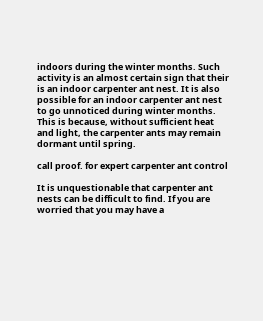indoors during the winter months. Such activity is an almost certain sign that their is an indoor carpenter ant nest. It is also possible for an indoor carpenter ant nest to go unnoticed during winter months. This is because, without sufficient heat and light, the carpenter ants may remain dormant until spring.

call proof. for expert carpenter ant control

It is unquestionable that carpenter ant nests can be difficult to find. If you are worried that you may have a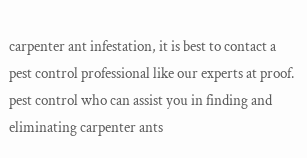carpenter ant infestation, it is best to contact a pest control professional like our experts at proof. pest control who can assist you in finding and eliminating carpenter ants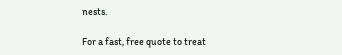nests.

For a fast, free quote to treat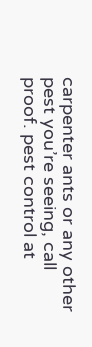carpenter ants or any other pest you’re seeing, call proof. pest control at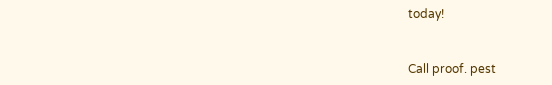today!


Call proof. pest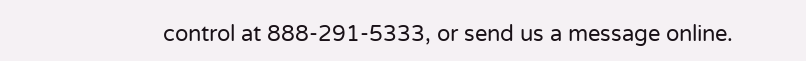control at 888-291-5333, or send us a message online.